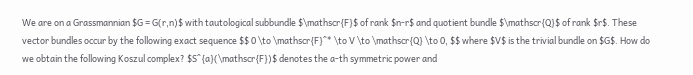We are on a Grassmannian $G = G(r,n)$ with tautological subbundle $\mathscr{F}$ of rank $n-r$ and quotient bundle $\mathscr{Q}$ of rank $r$. These vector bundles occur by the following exact sequence $$ 0 \to \mathscr{F}^* \to V \to \mathscr{Q} \to 0, $$ where $V$ is the trivial bundle on $G$. How do we obtain the following Koszul complex? $S^{a}(\mathscr{F})$ denotes the a-th symmetric power and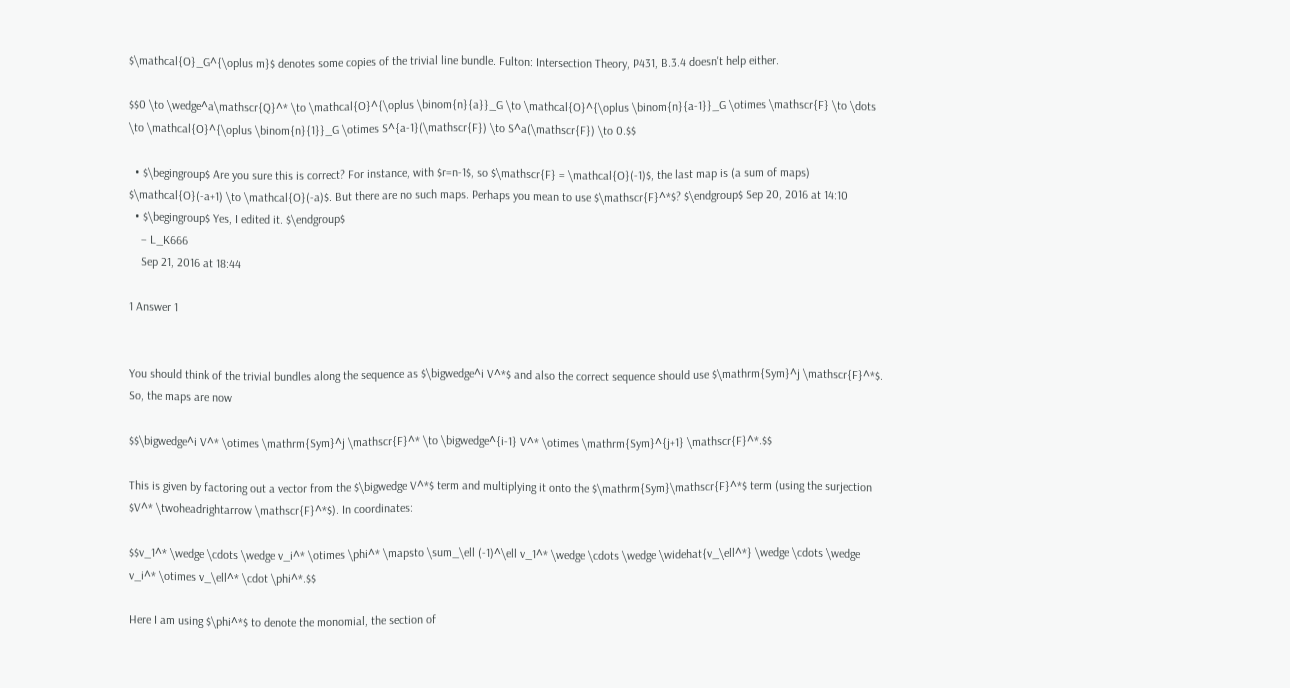$\mathcal{O}_G^{\oplus m}$ denotes some copies of the trivial line bundle. Fulton: Intersection Theory, P431, B.3.4 doesn't help either.

$$0 \to \wedge^a\mathscr{Q}^* \to \mathcal{O}^{\oplus \binom{n}{a}}_G \to \mathcal{O}^{\oplus \binom{n}{a-1}}_G \otimes \mathscr{F} \to \dots \to \mathcal{O}^{\oplus \binom{n}{1}}_G \otimes S^{a-1}(\mathscr{F}) \to S^a(\mathscr{F}) \to 0.$$

  • $\begingroup$ Are you sure this is correct? For instance, with $r=n-1$, so $\mathscr{F} = \mathcal{O}(-1)$, the last map is (a sum of maps) $\mathcal{O}(-a+1) \to \mathcal{O}(-a)$. But there are no such maps. Perhaps you mean to use $\mathscr{F}^*$? $\endgroup$ Sep 20, 2016 at 14:10
  • $\begingroup$ Yes, I edited it. $\endgroup$
    – L_K666
    Sep 21, 2016 at 18:44

1 Answer 1


You should think of the trivial bundles along the sequence as $\bigwedge^i V^*$ and also the correct sequence should use $\mathrm{Sym}^j \mathscr{F}^*$. So, the maps are now

$$\bigwedge^i V^* \otimes \mathrm{Sym}^j \mathscr{F}^* \to \bigwedge^{i-1} V^* \otimes \mathrm{Sym}^{j+1} \mathscr{F}^*.$$

This is given by factoring out a vector from the $\bigwedge V^*$ term and multiplying it onto the $\mathrm{Sym}\mathscr{F}^*$ term (using the surjection $V^* \twoheadrightarrow \mathscr{F}^*$). In coordinates:

$$v_1^* \wedge \cdots \wedge v_i^* \otimes \phi^* \mapsto \sum_\ell (-1)^\ell v_1^* \wedge \cdots \wedge \widehat{v_\ell^*} \wedge \cdots \wedge v_i^* \otimes v_\ell^* \cdot \phi^*.$$

Here I am using $\phi^*$ to denote the monomial, the section of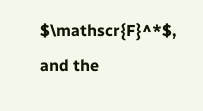$\mathscr{F}^*$, and the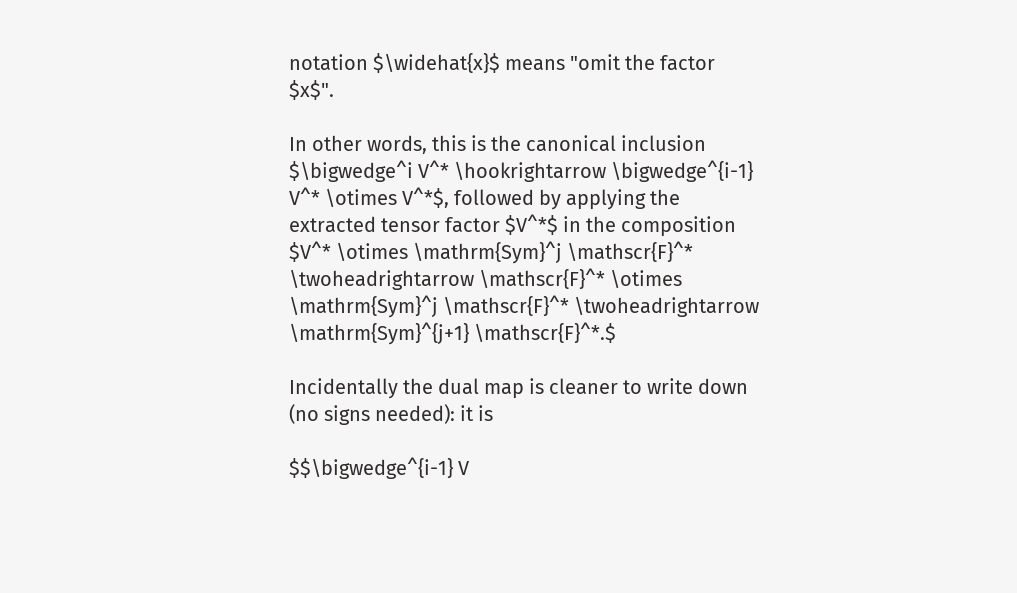notation $\widehat{x}$ means "omit the factor $x$".

In other words, this is the canonical inclusion $\bigwedge^i V^* \hookrightarrow \bigwedge^{i-1} V^* \otimes V^*$, followed by applying the extracted tensor factor $V^*$ in the composition $V^* \otimes \mathrm{Sym}^j \mathscr{F}^* \twoheadrightarrow \mathscr{F}^* \otimes \mathrm{Sym}^j \mathscr{F}^* \twoheadrightarrow \mathrm{Sym}^{j+1} \mathscr{F}^*.$

Incidentally the dual map is cleaner to write down (no signs needed): it is

$$\bigwedge^{i-1} V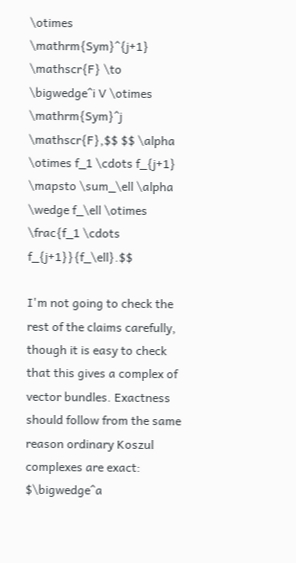\otimes \mathrm{Sym}^{j+1} \mathscr{F} \to \bigwedge^i V \otimes \mathrm{Sym}^j \mathscr{F},$$ $$ \alpha \otimes f_1 \cdots f_{j+1} \mapsto \sum_\ell \alpha \wedge f_\ell \otimes \frac{f_1 \cdots f_{j+1}}{f_\ell}.$$

I'm not going to check the rest of the claims carefully, though it is easy to check that this gives a complex of vector bundles. Exactness should follow from the same reason ordinary Koszul complexes are exact: $\bigwedge^a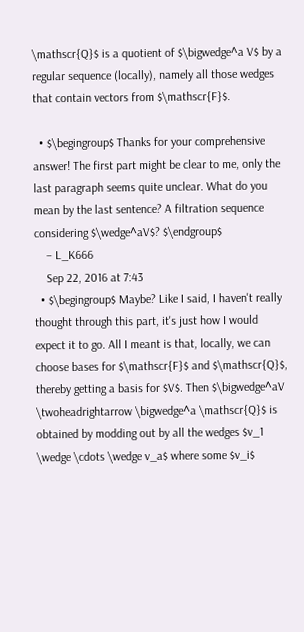\mathscr{Q}$ is a quotient of $\bigwedge^a V$ by a regular sequence (locally), namely all those wedges that contain vectors from $\mathscr{F}$.

  • $\begingroup$ Thanks for your comprehensive answer! The first part might be clear to me, only the last paragraph seems quite unclear. What do you mean by the last sentence? A filtration sequence considering $\wedge^aV$? $\endgroup$
    – L_K666
    Sep 22, 2016 at 7:43
  • $\begingroup$ Maybe? Like I said, I haven't really thought through this part, it's just how I would expect it to go. All I meant is that, locally, we can choose bases for $\mathscr{F}$ and $\mathscr{Q}$, thereby getting a basis for $V$. Then $\bigwedge^aV \twoheadrightarrow \bigwedge^a \mathscr{Q}$ is obtained by modding out by all the wedges $v_1 \wedge \cdots \wedge v_a$ where some $v_i$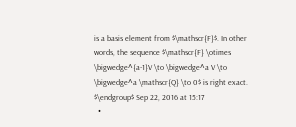is a basis element from $\mathscr{F}$. In other words, the sequence $\mathscr{F} \otimes \bigwedge^{a-1}V \to \bigwedge^a V \to \bigwedge^a \mathscr{Q} \to 0$ is right exact. $\endgroup$ Sep 22, 2016 at 15:17
  •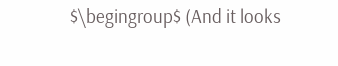$\begingroup$ (And it looks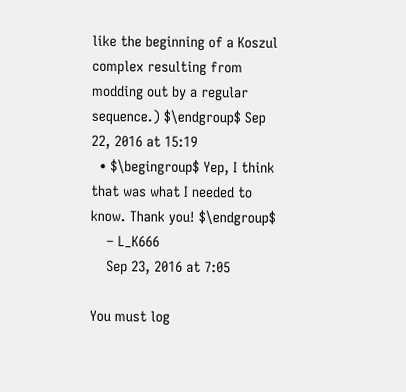like the beginning of a Koszul complex resulting from modding out by a regular sequence.) $\endgroup$ Sep 22, 2016 at 15:19
  • $\begingroup$ Yep, I think that was what I needed to know. Thank you! $\endgroup$
    – L_K666
    Sep 23, 2016 at 7:05

You must log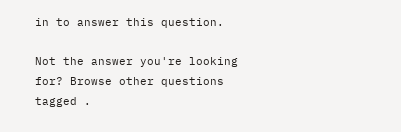in to answer this question.

Not the answer you're looking for? Browse other questions tagged .